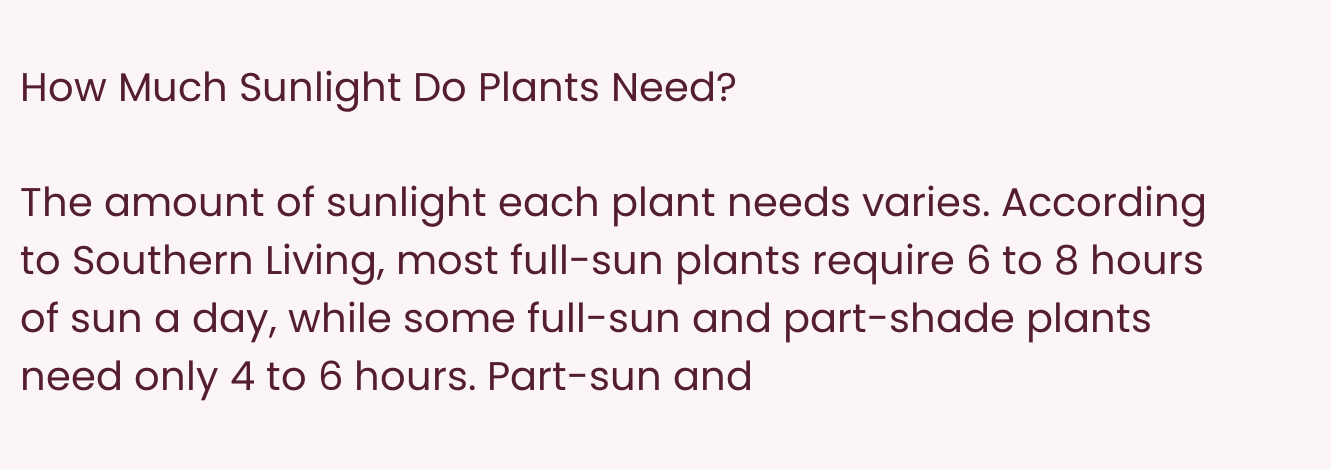How Much Sunlight Do Plants Need?

The amount of sunlight each plant needs varies. According to Southern Living, most full-sun plants require 6 to 8 hours of sun a day, while some full-sun and part-shade plants need only 4 to 6 hours. Part-sun and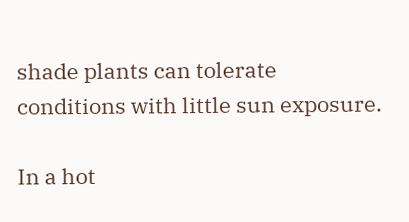shade plants can tolerate conditions with little sun exposure.

In a hot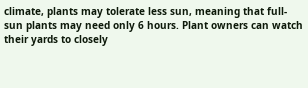climate, plants may tolerate less sun, meaning that full-sun plants may need only 6 hours. Plant owners can watch their yards to closely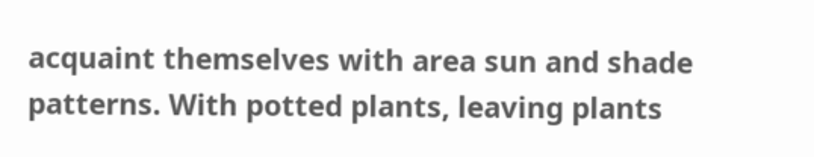acquaint themselves with area sun and shade patterns. With potted plants, leaving plants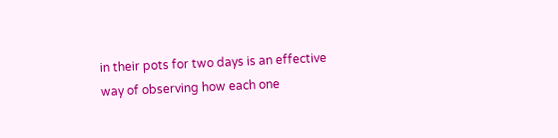in their pots for two days is an effective way of observing how each one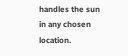handles the sun in any chosen location.